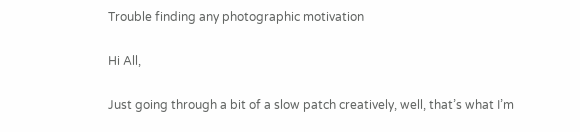Trouble finding any photographic motivation

Hi All,

Just going through a bit of a slow patch creatively, well, that’s what I’m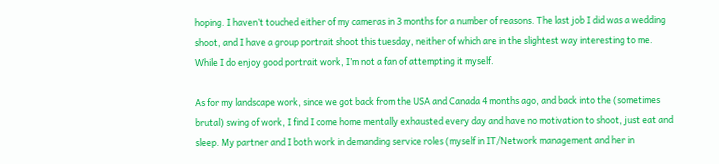hoping. I haven’t touched either of my cameras in 3 months for a number of reasons. The last job I did was a wedding shoot, and I have a group portrait shoot this tuesday, neither of which are in the slightest way interesting to me. While I do enjoy good portrait work, I’m not a fan of attempting it myself.

As for my landscape work, since we got back from the USA and Canada 4 months ago, and back into the (sometimes brutal) swing of work, I find I come home mentally exhausted every day and have no motivation to shoot, just eat and sleep. My partner and I both work in demanding service roles (myself in IT/Network management and her in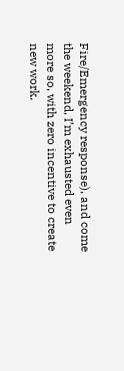Fire/Emergency response), and come the weekend, I’m exhausted even more so, with zero incentive to create new work.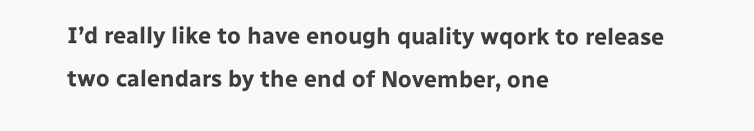I’d really like to have enough quality wqork to release two calendars by the end of November, one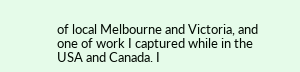of local Melbourne and Victoria, and one of work I captured while in the USA and Canada. I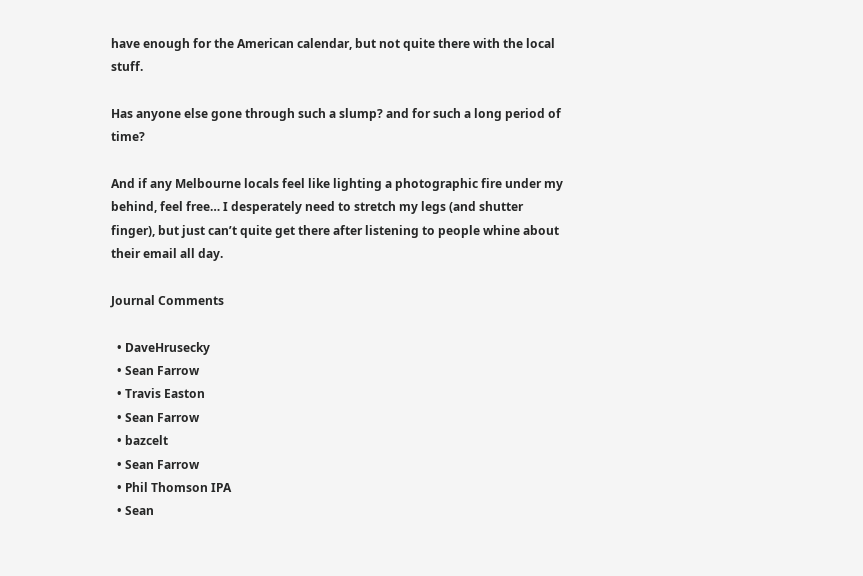have enough for the American calendar, but not quite there with the local stuff.

Has anyone else gone through such a slump? and for such a long period of time?

And if any Melbourne locals feel like lighting a photographic fire under my behind, feel free… I desperately need to stretch my legs (and shutter finger), but just can’t quite get there after listening to people whine about their email all day.

Journal Comments

  • DaveHrusecky
  • Sean Farrow
  • Travis Easton
  • Sean Farrow
  • bazcelt
  • Sean Farrow
  • Phil Thomson IPA
  • Sean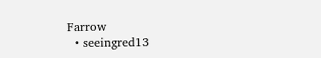Farrow
  • seeingred13